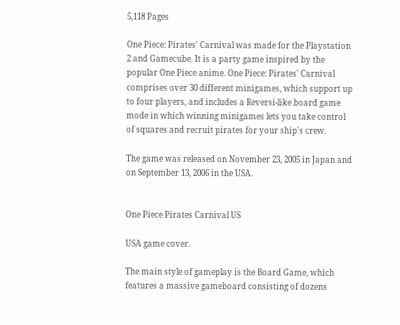5,118 Pages

One Piece: Pirates' Carnival was made for the Playstation 2 and Gamecube. It is a party game inspired by the popular One Piece anime. One Piece: Pirates' Carnival comprises over 30 different minigames, which support up to four players, and includes a Reversi-like board game mode in which winning minigames lets you take control of squares and recruit pirates for your ship's crew.

The game was released on November 23, 2005 in Japan and on September 13, 2006 in the USA.


One Piece Pirates Carnival US

USA game cover.

The main style of gameplay is the Board Game, which features a massive gameboard consisting of dozens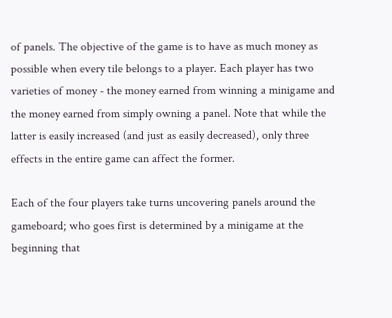of panels. The objective of the game is to have as much money as possible when every tile belongs to a player. Each player has two varieties of money - the money earned from winning a minigame and the money earned from simply owning a panel. Note that while the latter is easily increased (and just as easily decreased), only three effects in the entire game can affect the former.

Each of the four players take turns uncovering panels around the gameboard; who goes first is determined by a minigame at the beginning that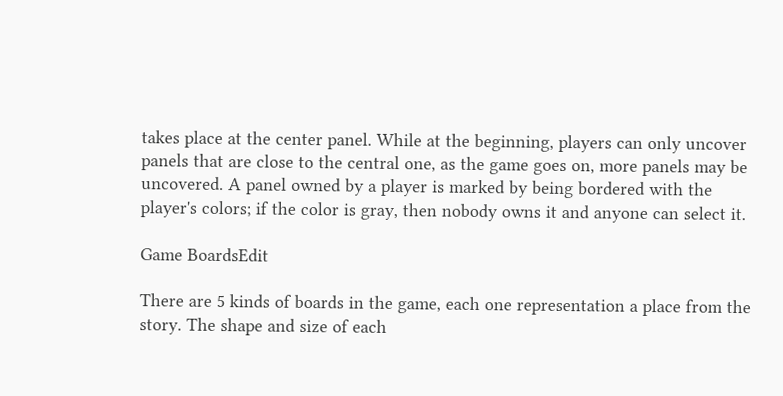takes place at the center panel. While at the beginning, players can only uncover panels that are close to the central one, as the game goes on, more panels may be uncovered. A panel owned by a player is marked by being bordered with the player's colors; if the color is gray, then nobody owns it and anyone can select it.

Game BoardsEdit

There are 5 kinds of boards in the game, each one representation a place from the story. The shape and size of each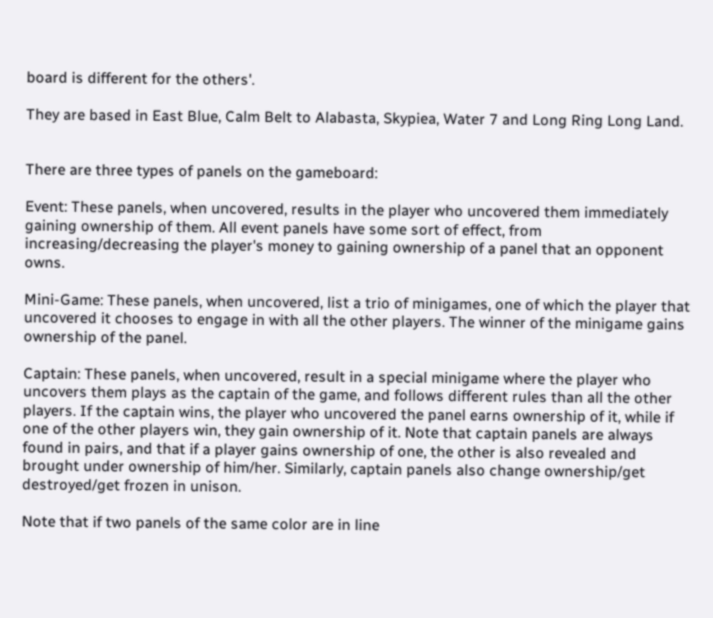board is different for the others'.

They are based in East Blue, Calm Belt to Alabasta, Skypiea, Water 7 and Long Ring Long Land.


There are three types of panels on the gameboard:

Event: These panels, when uncovered, results in the player who uncovered them immediately gaining ownership of them. All event panels have some sort of effect, from increasing/decreasing the player's money to gaining ownership of a panel that an opponent owns.

Mini-Game: These panels, when uncovered, list a trio of minigames, one of which the player that uncovered it chooses to engage in with all the other players. The winner of the minigame gains ownership of the panel.

Captain: These panels, when uncovered, result in a special minigame where the player who uncovers them plays as the captain of the game, and follows different rules than all the other players. If the captain wins, the player who uncovered the panel earns ownership of it, while if one of the other players win, they gain ownership of it. Note that captain panels are always found in pairs, and that if a player gains ownership of one, the other is also revealed and brought under ownership of him/her. Similarly, captain panels also change ownership/get destroyed/get frozen in unison.

Note that if two panels of the same color are in line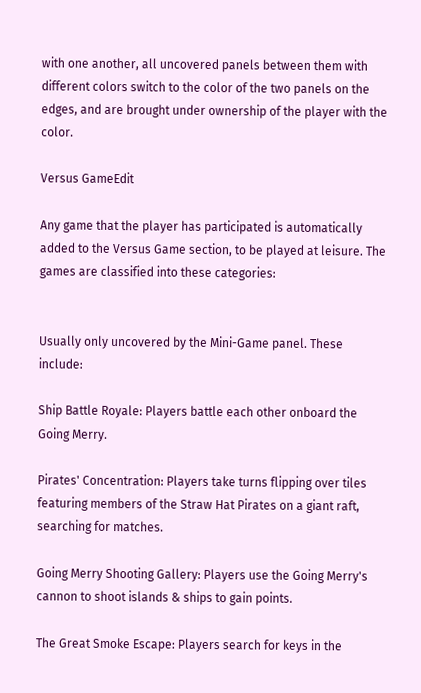with one another, all uncovered panels between them with different colors switch to the color of the two panels on the edges, and are brought under ownership of the player with the color.

Versus GameEdit

Any game that the player has participated is automatically added to the Versus Game section, to be played at leisure. The games are classified into these categories:


Usually only uncovered by the Mini-Game panel. These include:

Ship Battle Royale: Players battle each other onboard the Going Merry.

Pirates' Concentration: Players take turns flipping over tiles featuring members of the Straw Hat Pirates on a giant raft, searching for matches.

Going Merry Shooting Gallery: Players use the Going Merry's cannon to shoot islands & ships to gain points.

The Great Smoke Escape: Players search for keys in the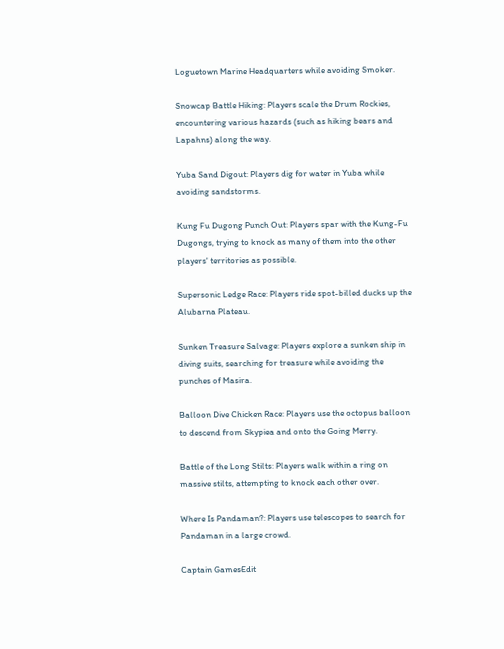Loguetown Marine Headquarters while avoiding Smoker.

Snowcap Battle Hiking: Players scale the Drum Rockies, encountering various hazards (such as hiking bears and Lapahns) along the way.

Yuba Sand Digout: Players dig for water in Yuba while avoiding sandstorms.

Kung Fu Dugong Punch Out: Players spar with the Kung-Fu Dugongs, trying to knock as many of them into the other players' territories as possible.

Supersonic Ledge Race: Players ride spot-billed ducks up the Alubarna Plateau.

Sunken Treasure Salvage: Players explore a sunken ship in diving suits, searching for treasure while avoiding the punches of Masira.

Balloon Dive Chicken Race: Players use the octopus balloon to descend from Skypiea and onto the Going Merry.

Battle of the Long Stilts: Players walk within a ring on massive stilts, attempting to knock each other over.

Where Is Pandaman?: Players use telescopes to search for Pandaman in a large crowd.

Captain GamesEdit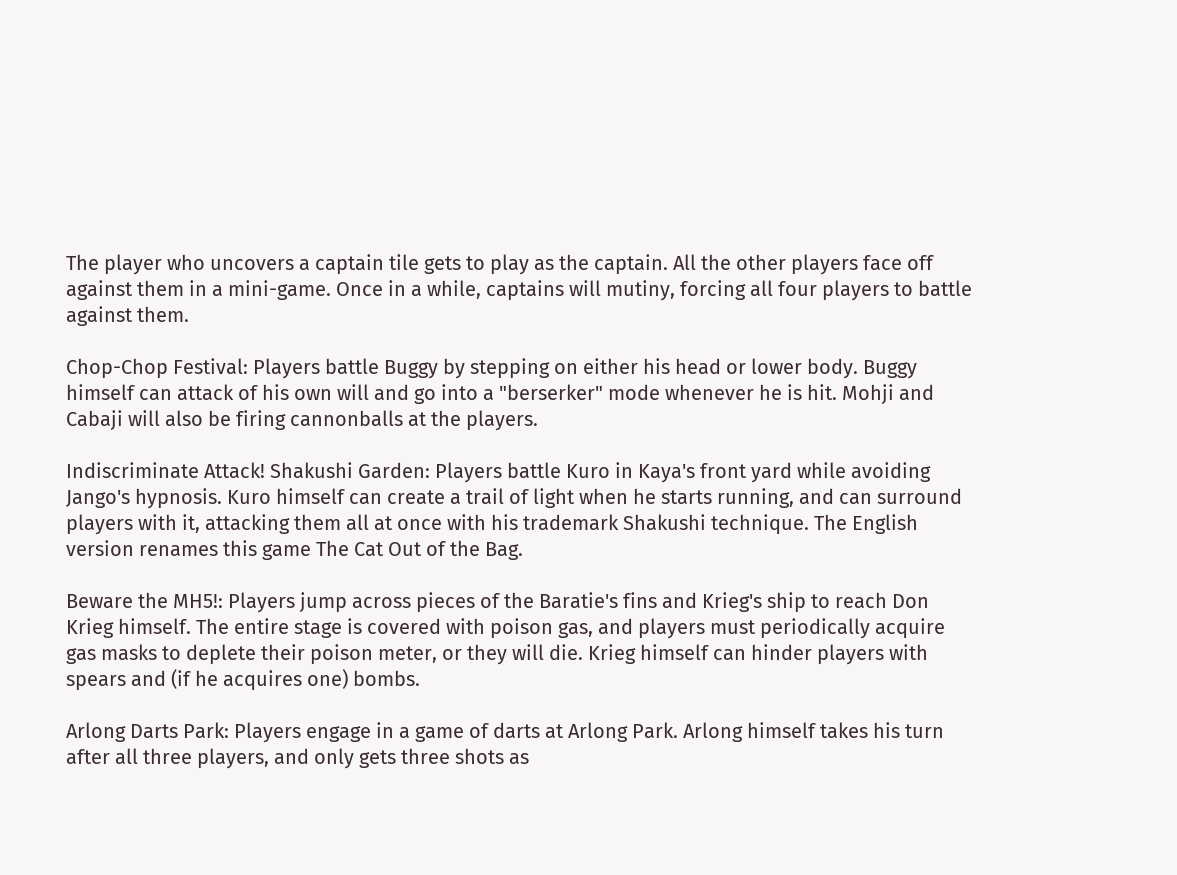The player who uncovers a captain tile gets to play as the captain. All the other players face off against them in a mini-game. Once in a while, captains will mutiny, forcing all four players to battle against them.

Chop-Chop Festival: Players battle Buggy by stepping on either his head or lower body. Buggy himself can attack of his own will and go into a "berserker" mode whenever he is hit. Mohji and Cabaji will also be firing cannonballs at the players.

Indiscriminate Attack! Shakushi Garden: Players battle Kuro in Kaya's front yard while avoiding Jango's hypnosis. Kuro himself can create a trail of light when he starts running, and can surround players with it, attacking them all at once with his trademark Shakushi technique. The English version renames this game The Cat Out of the Bag.

Beware the MH5!: Players jump across pieces of the Baratie's fins and Krieg's ship to reach Don Krieg himself. The entire stage is covered with poison gas, and players must periodically acquire gas masks to deplete their poison meter, or they will die. Krieg himself can hinder players with spears and (if he acquires one) bombs.

Arlong Darts Park: Players engage in a game of darts at Arlong Park. Arlong himself takes his turn after all three players, and only gets three shots as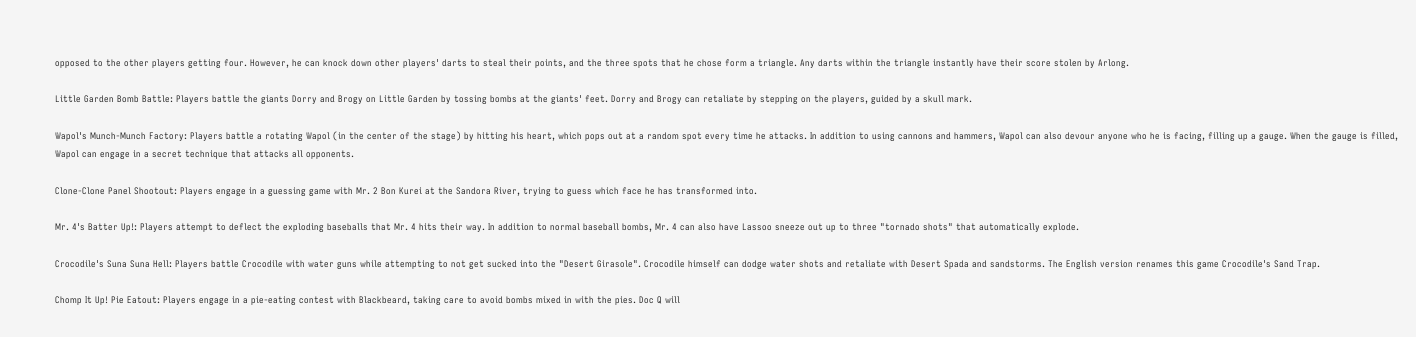opposed to the other players getting four. However, he can knock down other players' darts to steal their points, and the three spots that he chose form a triangle. Any darts within the triangle instantly have their score stolen by Arlong.

Little Garden Bomb Battle: Players battle the giants Dorry and Brogy on Little Garden by tossing bombs at the giants' feet. Dorry and Brogy can retaliate by stepping on the players, guided by a skull mark.

Wapol's Munch-Munch Factory: Players battle a rotating Wapol (in the center of the stage) by hitting his heart, which pops out at a random spot every time he attacks. In addition to using cannons and hammers, Wapol can also devour anyone who he is facing, filling up a gauge. When the gauge is filled, Wapol can engage in a secret technique that attacks all opponents.

Clone-Clone Panel Shootout: Players engage in a guessing game with Mr. 2 Bon Kurei at the Sandora River, trying to guess which face he has transformed into.

Mr. 4's Batter Up!: Players attempt to deflect the exploding baseballs that Mr. 4 hits their way. In addition to normal baseball bombs, Mr. 4 can also have Lassoo sneeze out up to three "tornado shots" that automatically explode.

Crocodile's Suna Suna Hell: Players battle Crocodile with water guns while attempting to not get sucked into the "Desert Girasole". Crocodile himself can dodge water shots and retaliate with Desert Spada and sandstorms. The English version renames this game Crocodile's Sand Trap.

Chomp It Up! Pie Eatout: Players engage in a pie-eating contest with Blackbeard, taking care to avoid bombs mixed in with the pies. Doc Q will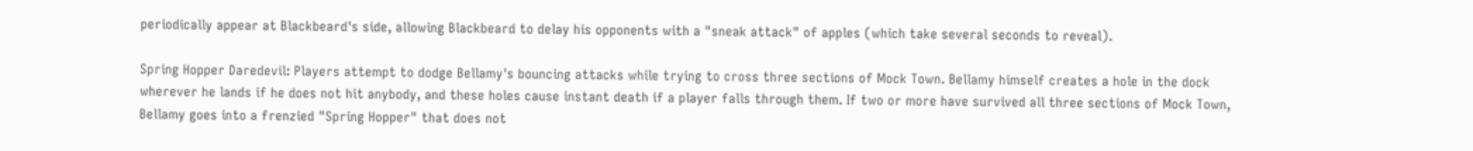periodically appear at Blackbeard's side, allowing Blackbeard to delay his opponents with a "sneak attack" of apples (which take several seconds to reveal).

Spring Hopper Daredevil: Players attempt to dodge Bellamy's bouncing attacks while trying to cross three sections of Mock Town. Bellamy himself creates a hole in the dock wherever he lands if he does not hit anybody, and these holes cause instant death if a player falls through them. If two or more have survived all three sections of Mock Town, Bellamy goes into a frenzied "Spring Hopper" that does not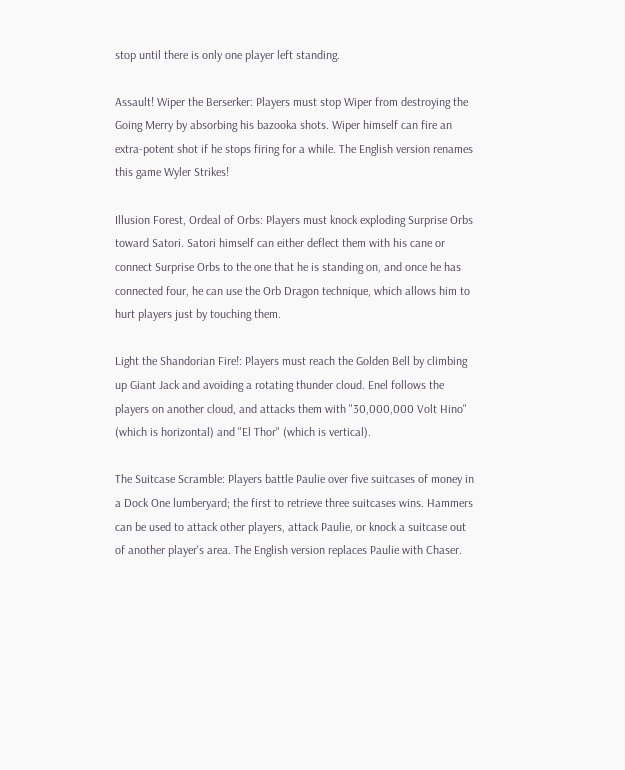stop until there is only one player left standing.

Assault! Wiper the Berserker: Players must stop Wiper from destroying the Going Merry by absorbing his bazooka shots. Wiper himself can fire an extra-potent shot if he stops firing for a while. The English version renames this game Wyler Strikes!

Illusion Forest, Ordeal of Orbs: Players must knock exploding Surprise Orbs toward Satori. Satori himself can either deflect them with his cane or connect Surprise Orbs to the one that he is standing on, and once he has connected four, he can use the Orb Dragon technique, which allows him to hurt players just by touching them.

Light the Shandorian Fire!: Players must reach the Golden Bell by climbing up Giant Jack and avoiding a rotating thunder cloud. Enel follows the players on another cloud, and attacks them with "30,000,000 Volt Hino" (which is horizontal) and "El Thor" (which is vertical).

The Suitcase Scramble: Players battle Paulie over five suitcases of money in a Dock One lumberyard; the first to retrieve three suitcases wins. Hammers can be used to attack other players, attack Paulie, or knock a suitcase out of another player's area. The English version replaces Paulie with Chaser.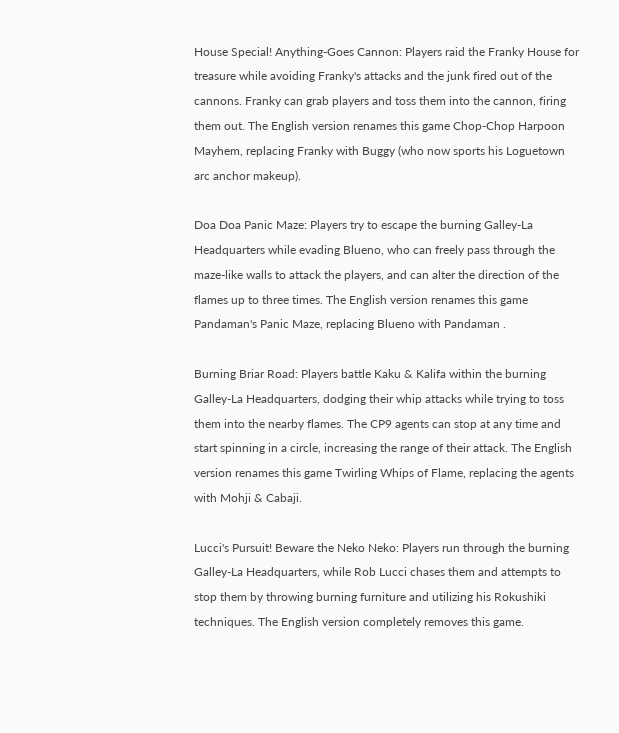House Special! Anything-Goes Cannon: Players raid the Franky House for treasure while avoiding Franky's attacks and the junk fired out of the cannons. Franky can grab players and toss them into the cannon, firing them out. The English version renames this game Chop-Chop Harpoon Mayhem, replacing Franky with Buggy (who now sports his Loguetown arc anchor makeup).

Doa Doa Panic Maze: Players try to escape the burning Galley-La Headquarters while evading Blueno, who can freely pass through the maze-like walls to attack the players, and can alter the direction of the flames up to three times. The English version renames this game Pandaman's Panic Maze, replacing Blueno with Pandaman .

Burning Briar Road: Players battle Kaku & Kalifa within the burning Galley-La Headquarters, dodging their whip attacks while trying to toss them into the nearby flames. The CP9 agents can stop at any time and start spinning in a circle, increasing the range of their attack. The English version renames this game Twirling Whips of Flame, replacing the agents with Mohji & Cabaji.

Lucci's Pursuit! Beware the Neko Neko: Players run through the burning Galley-La Headquarters, while Rob Lucci chases them and attempts to stop them by throwing burning furniture and utilizing his Rokushiki techniques. The English version completely removes this game.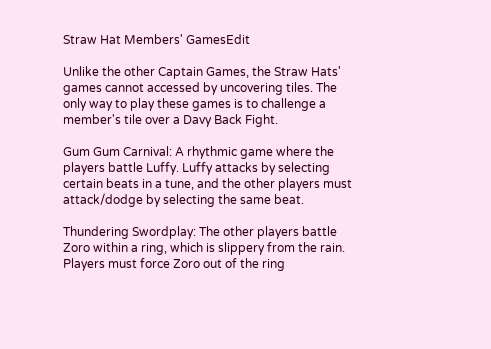Straw Hat Members' GamesEdit

Unlike the other Captain Games, the Straw Hats' games cannot accessed by uncovering tiles. The only way to play these games is to challenge a member's tile over a Davy Back Fight.

Gum Gum Carnival: A rhythmic game where the players battle Luffy. Luffy attacks by selecting certain beats in a tune, and the other players must attack/dodge by selecting the same beat.

Thundering Swordplay: The other players battle Zoro within a ring, which is slippery from the rain. Players must force Zoro out of the ring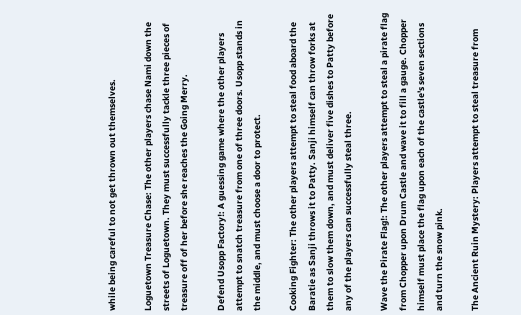while being careful to not get thrown out themselves.

Loguetown Treasure Chase: The other players chase Nami down the streets of Loguetown. They must successfully tackle three pieces of treasure off of her before she reaches the Going Merry.

Defend Usopp Factory!: A guessing game where the other players attempt to snatch treasure from one of three doors. Usopp stands in the middle, and must choose a door to protect.

Cooking Fighter: The other players attempt to steal food aboard the Baratie as Sanji throws it to Patty. Sanji himself can throw forks at them to slow them down, and must deliver five dishes to Patty before any of the players can successfully steal three.

Wave the Pirate Flag!: The other players attempt to steal a pirate flag from Chopper upon Drum Castle and wave it to fill a gauge. Chopper himself must place the flag upon each of the castle's seven sections and turn the snow pink.

The Ancient Ruin Mystery: Players attempt to steal treasure from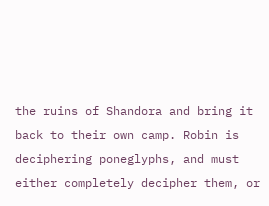the ruins of Shandora and bring it back to their own camp. Robin is deciphering poneglyphs, and must either completely decipher them, or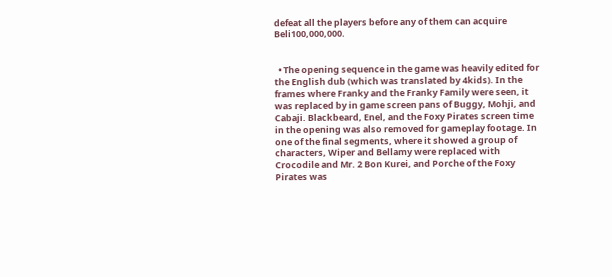defeat all the players before any of them can acquire Beli100,000,000.


  • The opening sequence in the game was heavily edited for the English dub (which was translated by 4kids). In the frames where Franky and the Franky Family were seen, it was replaced by in game screen pans of Buggy, Mohji, and Cabaji. Blackbeard, Enel, and the Foxy Pirates screen time in the opening was also removed for gameplay footage. In one of the final segments, where it showed a group of characters, Wiper and Bellamy were replaced with Crocodile and Mr. 2 Bon Kurei, and Porche of the Foxy Pirates was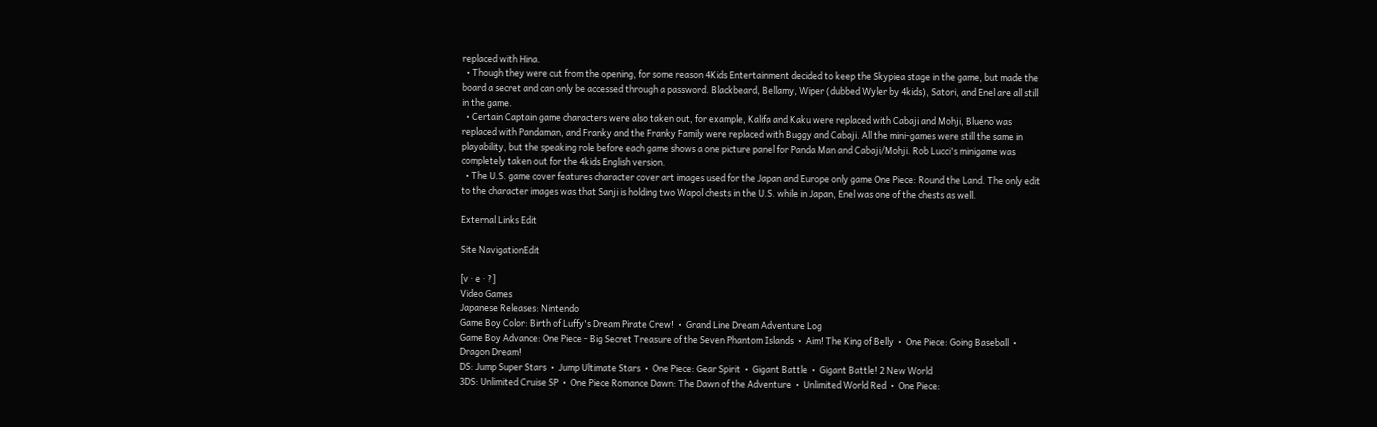replaced with Hina.
  • Though they were cut from the opening, for some reason 4Kids Entertainment decided to keep the Skypiea stage in the game, but made the board a secret and can only be accessed through a password. Blackbeard, Bellamy, Wiper (dubbed Wyler by 4kids), Satori, and Enel are all still in the game.
  • Certain Captain game characters were also taken out, for example, Kalifa and Kaku were replaced with Cabaji and Mohji, Blueno was replaced with Pandaman, and Franky and the Franky Family were replaced with Buggy and Cabaji. All the mini-games were still the same in playability, but the speaking role before each game shows a one picture panel for Panda Man and Cabaji/Mohji. Rob Lucci's minigame was completely taken out for the 4kids English version.
  • The U.S. game cover features character cover art images used for the Japan and Europe only game One Piece: Round the Land. The only edit to the character images was that Sanji is holding two Wapol chests in the U.S. while in Japan, Enel was one of the chests as well.

External Links Edit

Site NavigationEdit

[v · e · ?]
Video Games
Japanese Releases: Nintendo
Game Boy Color: Birth of Luffy's Dream Pirate Crew!  •  Grand Line Dream Adventure Log
Game Boy Advance: One Piece - Big Secret Treasure of the Seven Phantom Islands  •  Aim! The King of Belly  •  One Piece: Going Baseball  •  Dragon Dream!
DS: Jump Super Stars  •  Jump Ultimate Stars  •  One Piece: Gear Spirit  •  Gigant Battle  •  Gigant Battle! 2 New World
3DS: Unlimited Cruise SP  •  One Piece Romance Dawn: The Dawn of the Adventure  •  Unlimited World Red  •  One Piece: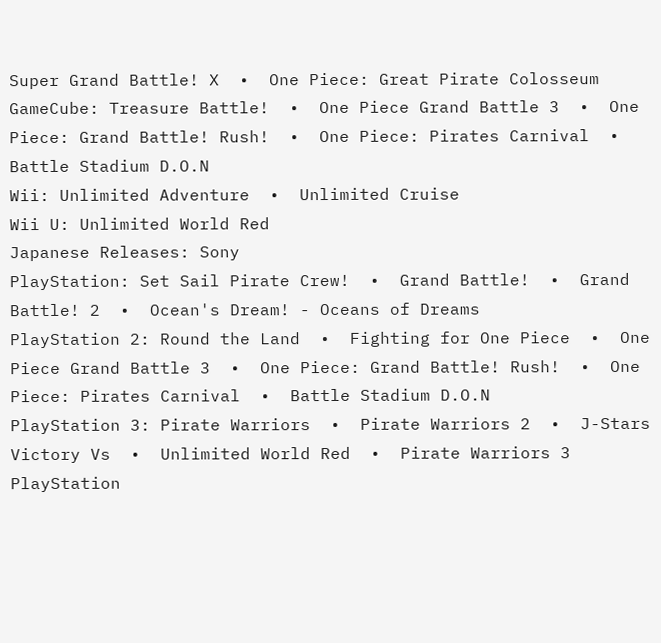Super Grand Battle! X  •  One Piece: Great Pirate Colosseum
GameCube: Treasure Battle!  •  One Piece Grand Battle 3  •  One Piece: Grand Battle! Rush!  •  One Piece: Pirates Carnival  •  Battle Stadium D.O.N
Wii: Unlimited Adventure  •  Unlimited Cruise
Wii U: Unlimited World Red
Japanese Releases: Sony
PlayStation: Set Sail Pirate Crew!  •  Grand Battle!  •  Grand Battle! 2  •  Ocean's Dream! - Oceans of Dreams
PlayStation 2: Round the Land  •  Fighting for One Piece  •  One Piece Grand Battle 3  •  One Piece: Grand Battle! Rush!  •  One Piece: Pirates Carnival  •  Battle Stadium D.O.N
PlayStation 3: Pirate Warriors  •  Pirate Warriors 2  •  J-Stars Victory Vs  •  Unlimited World Red  •  Pirate Warriors 3
PlayStation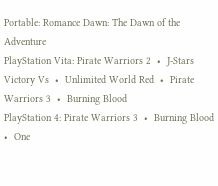Portable: Romance Dawn: The Dawn of the Adventure
PlayStation Vita: Pirate Warriors 2  •  J-Stars Victory Vs  •  Unlimited World Red  •  Pirate Warriors 3  •  Burning Blood
PlayStation 4: Pirate Warriors 3  •  Burning Blood  •  One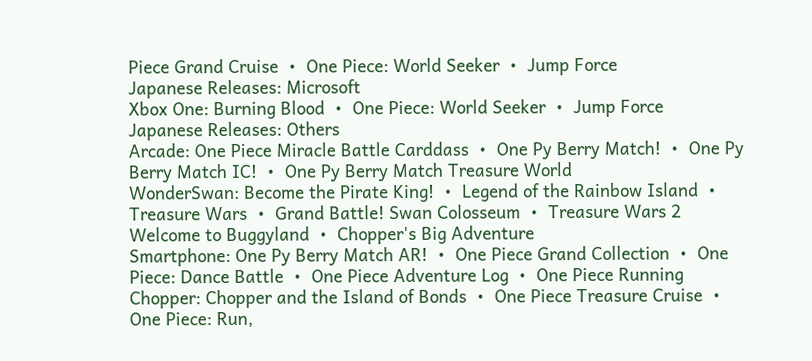Piece Grand Cruise  •  One Piece: World Seeker  •  Jump Force
Japanese Releases: Microsoft
Xbox One: Burning Blood  •  One Piece: World Seeker  •  Jump Force
Japanese Releases: Others
Arcade: One Piece Miracle Battle Carddass  •  One Py Berry Match!  •  One Py Berry Match IC!  •  One Py Berry Match Treasure World
WonderSwan: Become the Pirate King!  •  Legend of the Rainbow Island  •  Treasure Wars  •  Grand Battle! Swan Colosseum  •  Treasure Wars 2 Welcome to Buggyland  •  Chopper's Big Adventure
Smartphone: One Py Berry Match AR!  •  One Piece Grand Collection  •  One Piece: Dance Battle  •  One Piece Adventure Log  •  One Piece Running Chopper: Chopper and the Island of Bonds  •  One Piece Treasure Cruise  •  One Piece: Run,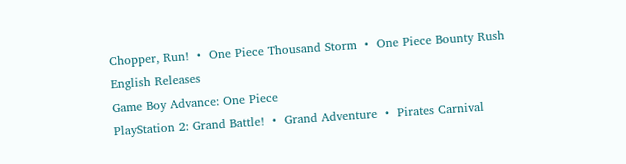Chopper, Run!  •  One Piece Thousand Storm  •  One Piece Bounty Rush
English Releases
Game Boy Advance: One Piece
PlayStation 2: Grand Battle!  •  Grand Adventure  •  Pirates Carnival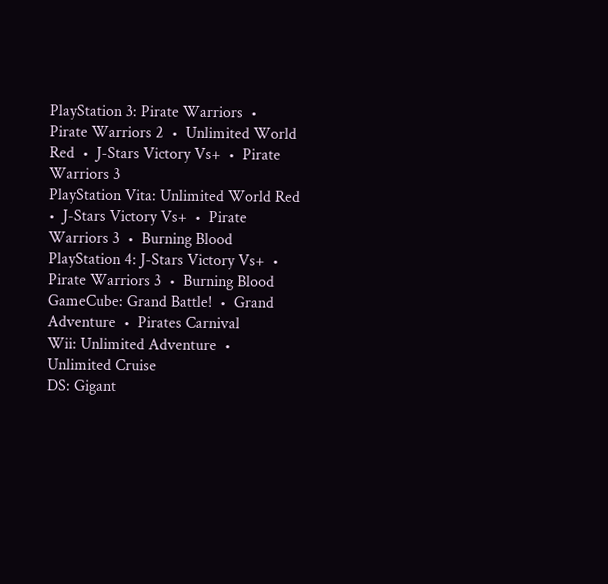PlayStation 3: Pirate Warriors  •  Pirate Warriors 2  •  Unlimited World Red  •  J-Stars Victory Vs+  •  Pirate Warriors 3
PlayStation Vita: Unlimited World Red  •  J-Stars Victory Vs+  •  Pirate Warriors 3  •  Burning Blood
PlayStation 4: J-Stars Victory Vs+  •  Pirate Warriors 3  •  Burning Blood
GameCube: Grand Battle!  •  Grand Adventure  •  Pirates Carnival
Wii: Unlimited Adventure  •  Unlimited Cruise
DS: Gigant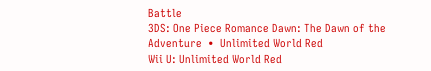Battle
3DS: One Piece Romance Dawn: The Dawn of the Adventure  •  Unlimited World Red
Wii U: Unlimited World Red